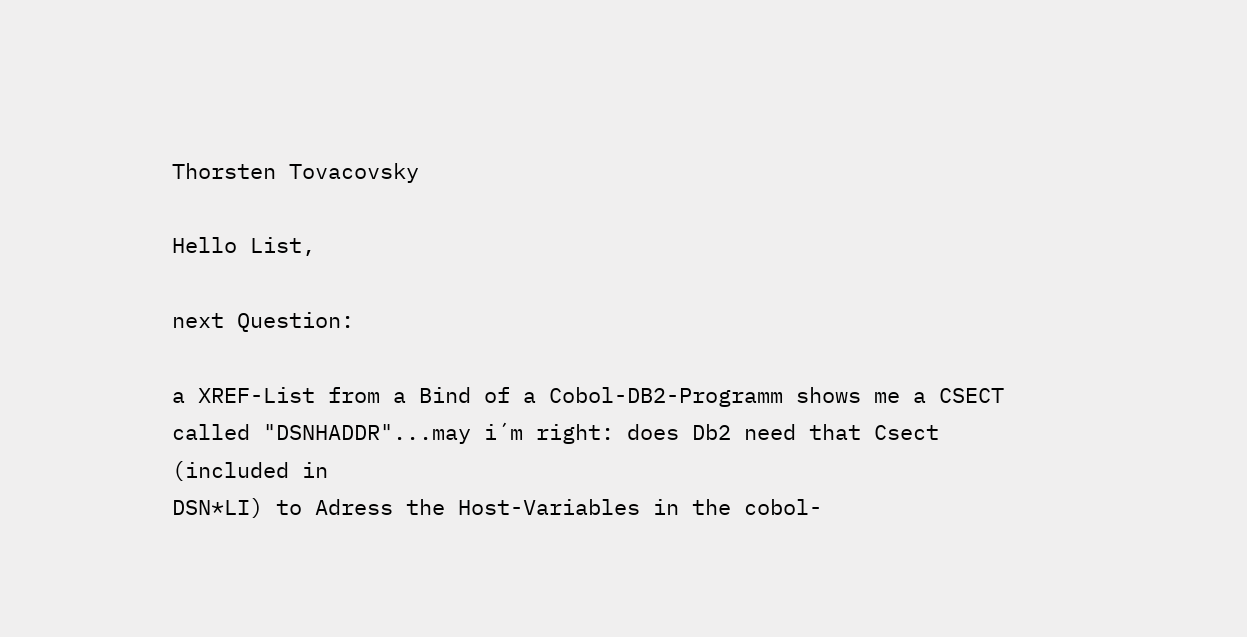Thorsten Tovacovsky

Hello List,

next Question:

a XREF-List from a Bind of a Cobol-DB2-Programm shows me a CSECT
called "DSNHADDR"...may i´m right: does Db2 need that Csect (included in
DSN*LI) to Adress the Host-Variables in the cobol-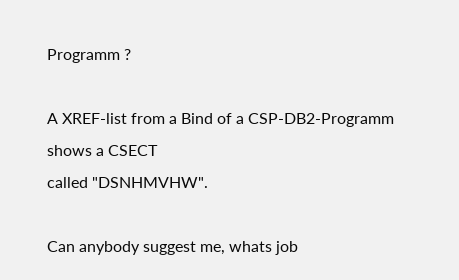Programm ?

A XREF-list from a Bind of a CSP-DB2-Programm shows a CSECT
called "DSNHMVHW".

Can anybody suggest me, whats job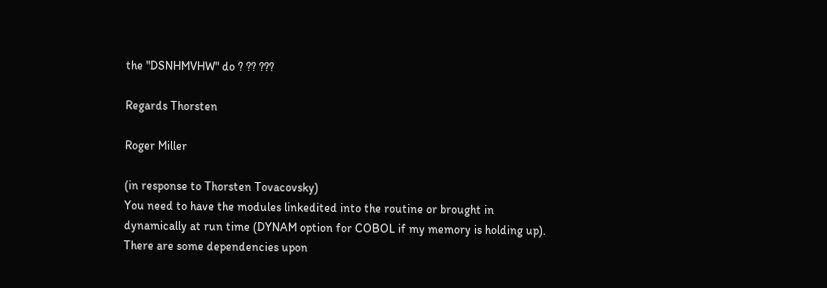the "DSNHMVHW" do ? ?? ???

Regards Thorsten

Roger Miller

(in response to Thorsten Tovacovsky)
You need to have the modules linkedited into the routine or brought in
dynamically at run time (DYNAM option for COBOL if my memory is holding up).
There are some dependencies upon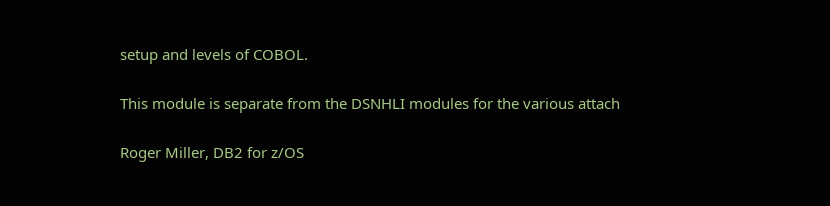setup and levels of COBOL.

This module is separate from the DSNHLI modules for the various attach

Roger Miller, DB2 for z/OS